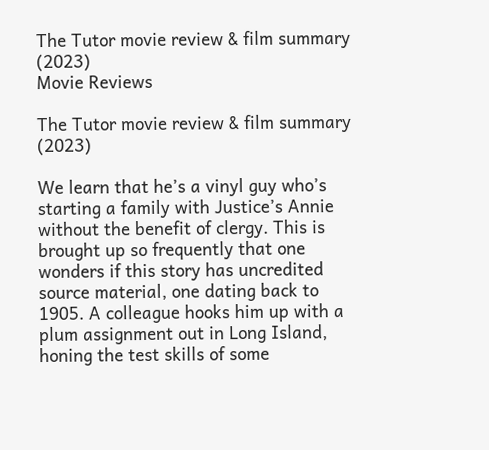The Tutor movie review & film summary (2023)
Movie Reviews

The Tutor movie review & film summary (2023)

We learn that he’s a vinyl guy who’s starting a family with Justice’s Annie without the benefit of clergy. This is brought up so frequently that one wonders if this story has uncredited source material, one dating back to 1905. A colleague hooks him up with a plum assignment out in Long Island, honing the test skills of some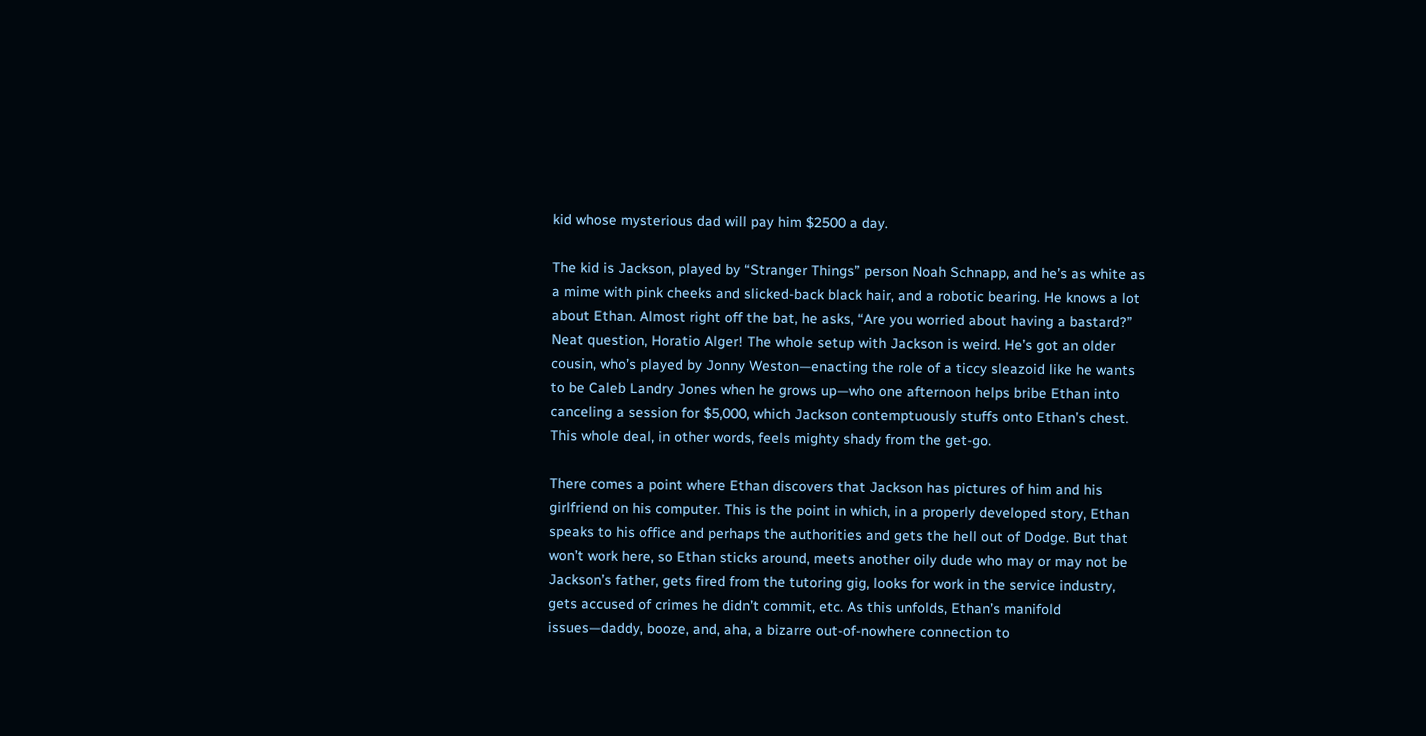kid whose mysterious dad will pay him $2500 a day.

The kid is Jackson, played by “Stranger Things” person Noah Schnapp, and he’s as white as a mime with pink cheeks and slicked-back black hair, and a robotic bearing. He knows a lot about Ethan. Almost right off the bat, he asks, “Are you worried about having a bastard?” Neat question, Horatio Alger! The whole setup with Jackson is weird. He’s got an older cousin, who’s played by Jonny Weston—enacting the role of a ticcy sleazoid like he wants to be Caleb Landry Jones when he grows up—who one afternoon helps bribe Ethan into canceling a session for $5,000, which Jackson contemptuously stuffs onto Ethan’s chest. This whole deal, in other words, feels mighty shady from the get-go.

There comes a point where Ethan discovers that Jackson has pictures of him and his girlfriend on his computer. This is the point in which, in a properly developed story, Ethan speaks to his office and perhaps the authorities and gets the hell out of Dodge. But that won’t work here, so Ethan sticks around, meets another oily dude who may or may not be Jackson’s father, gets fired from the tutoring gig, looks for work in the service industry, gets accused of crimes he didn’t commit, etc. As this unfolds, Ethan’s manifold issues—daddy, booze, and, aha, a bizarre out-of-nowhere connection to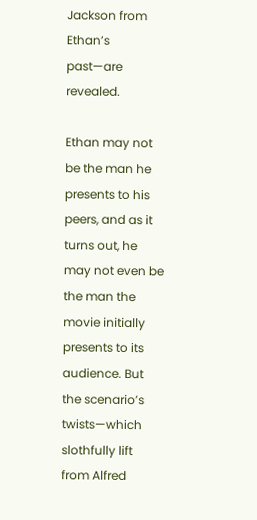Jackson from Ethan’s past—are revealed.

Ethan may not be the man he presents to his peers, and as it turns out, he may not even be the man the movie initially presents to its audience. But the scenario’s twists—which slothfully lift from Alfred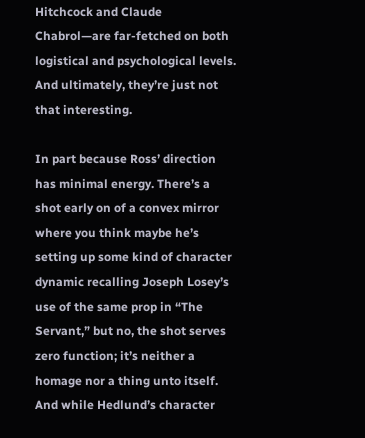Hitchcock and Claude Chabrol—are far-fetched on both logistical and psychological levels. And ultimately, they’re just not that interesting.

In part because Ross’ direction has minimal energy. There’s a shot early on of a convex mirror where you think maybe he’s setting up some kind of character dynamic recalling Joseph Losey’s use of the same prop in “The Servant,” but no, the shot serves zero function; it’s neither a homage nor a thing unto itself. And while Hedlund’s character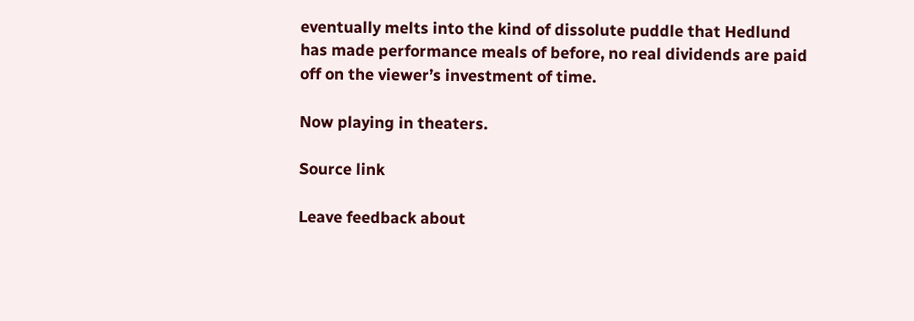eventually melts into the kind of dissolute puddle that Hedlund has made performance meals of before, no real dividends are paid off on the viewer’s investment of time.

Now playing in theaters.

Source link

Leave feedback about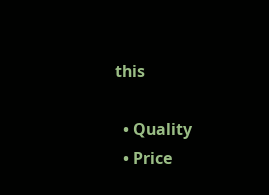this

  • Quality
  • Price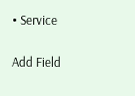• Service


Add Field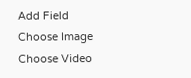Add Field
Choose Image
Choose Video